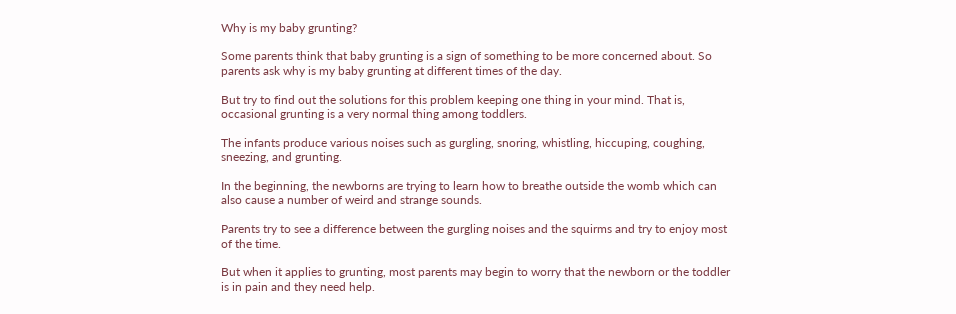Why is my baby grunting?

Some parents think that baby grunting is a sign of something to be more concerned about. So parents ask why is my baby grunting at different times of the day.

But try to find out the solutions for this problem keeping one thing in your mind. That is, occasional grunting is a very normal thing among toddlers.

The infants produce various noises such as gurgling, snoring, whistling, hiccuping, coughing, sneezing, and grunting.

In the beginning, the newborns are trying to learn how to breathe outside the womb which can also cause a number of weird and strange sounds.

Parents try to see a difference between the gurgling noises and the squirms and try to enjoy most of the time.

But when it applies to grunting, most parents may begin to worry that the newborn or the toddler is in pain and they need help.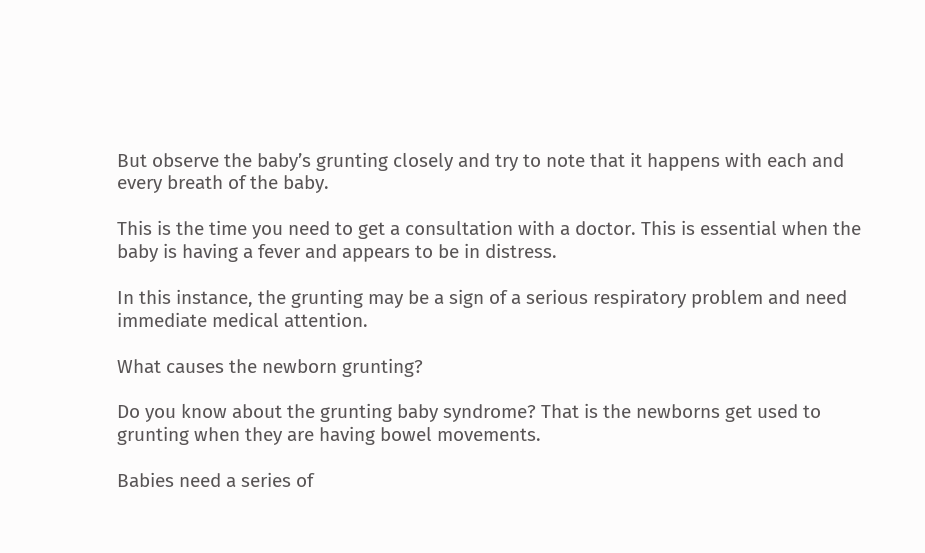But observe the baby’s grunting closely and try to note that it happens with each and every breath of the baby.

This is the time you need to get a consultation with a doctor. This is essential when the baby is having a fever and appears to be in distress.

In this instance, the grunting may be a sign of a serious respiratory problem and need immediate medical attention.

What causes the newborn grunting?

Do you know about the grunting baby syndrome? That is the newborns get used to grunting when they are having bowel movements.

Babies need a series of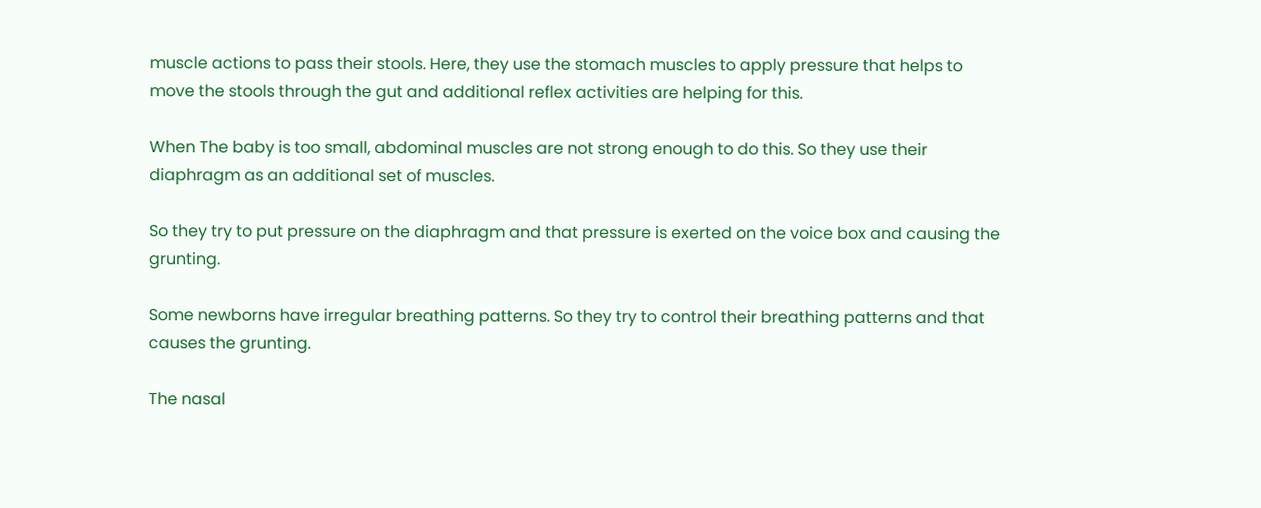muscle actions to pass their stools. Here, they use the stomach muscles to apply pressure that helps to move the stools through the gut and additional reflex activities are helping for this.

When The baby is too small, abdominal muscles are not strong enough to do this. So they use their diaphragm as an additional set of muscles.

So they try to put pressure on the diaphragm and that pressure is exerted on the voice box and causing the grunting.

Some newborns have irregular breathing patterns. So they try to control their breathing patterns and that causes the grunting.

The nasal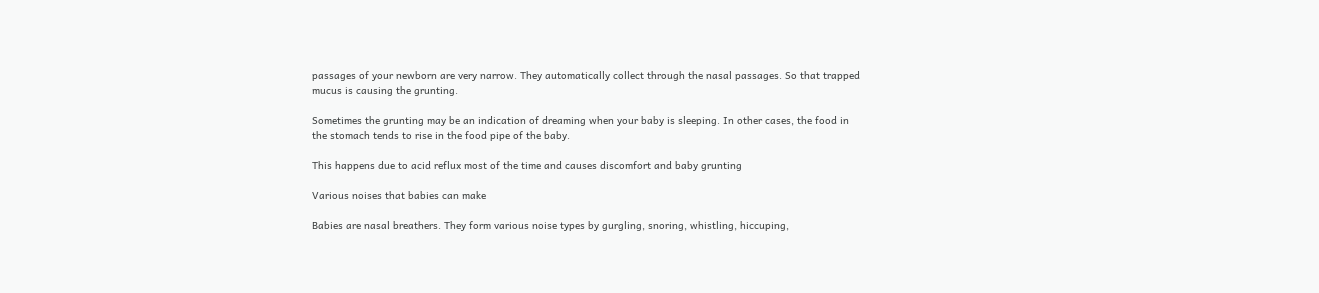passages of your newborn are very narrow. They automatically collect through the nasal passages. So that trapped mucus is causing the grunting.

Sometimes the grunting may be an indication of dreaming when your baby is sleeping. In other cases, the food in the stomach tends to rise in the food pipe of the baby.

This happens due to acid reflux most of the time and causes discomfort and baby grunting

Various noises that babies can make

Babies are nasal breathers. They form various noise types by gurgling, snoring, whistling, hiccuping,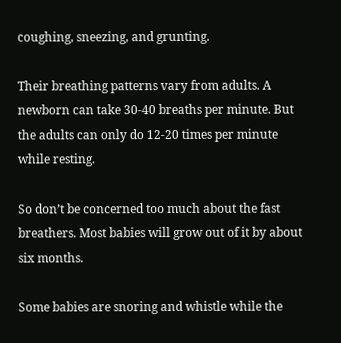coughing, sneezing, and grunting.

Their breathing patterns vary from adults. A newborn can take 30-40 breaths per minute. But the adults can only do 12-20 times per minute while resting.

So don’t be concerned too much about the fast breathers. Most babies will grow out of it by about six months.

Some babies are snoring and whistle while the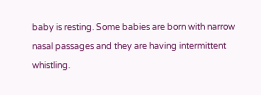baby is resting. Some babies are born with narrow nasal passages and they are having intermittent whistling.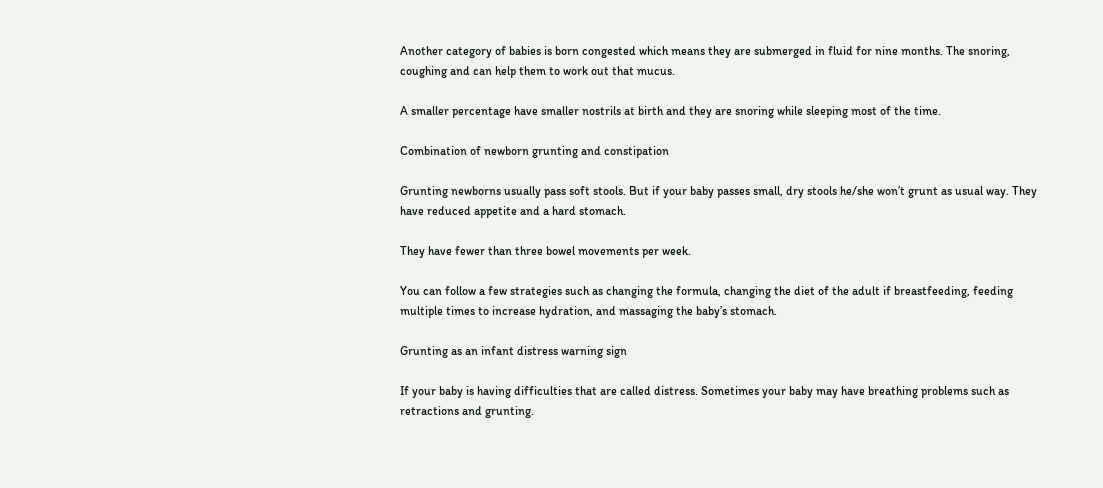Another category of babies is born congested which means they are submerged in fluid for nine months. The snoring, coughing and can help them to work out that mucus.

A smaller percentage have smaller nostrils at birth and they are snoring while sleeping most of the time.

Combination of newborn grunting and constipation

Grunting newborns usually pass soft stools. But if your baby passes small, dry stools he/she won’t grunt as usual way. They have reduced appetite and a hard stomach.

They have fewer than three bowel movements per week.

You can follow a few strategies such as changing the formula, changing the diet of the adult if breastfeeding, feeding multiple times to increase hydration, and massaging the baby’s stomach.

Grunting as an infant distress warning sign

If your baby is having difficulties that are called distress. Sometimes your baby may have breathing problems such as retractions and grunting.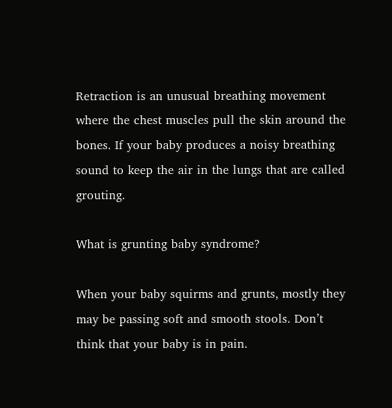Retraction is an unusual breathing movement where the chest muscles pull the skin around the bones. If your baby produces a noisy breathing sound to keep the air in the lungs that are called grouting.

What is grunting baby syndrome?

When your baby squirms and grunts, mostly they may be passing soft and smooth stools. Don’t think that your baby is in pain.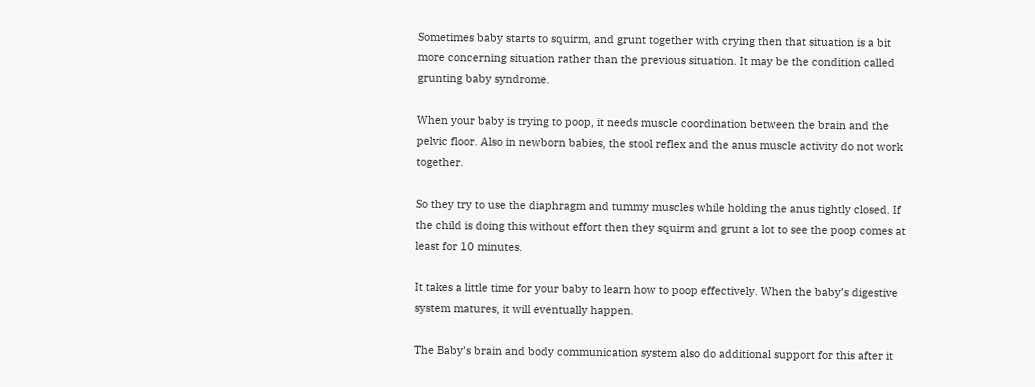Sometimes baby starts to squirm, and grunt together with crying then that situation is a bit more concerning situation rather than the previous situation. It may be the condition called grunting baby syndrome.

When your baby is trying to poop, it needs muscle coordination between the brain and the pelvic floor. Also in newborn babies, the stool reflex and the anus muscle activity do not work together.

So they try to use the diaphragm and tummy muscles while holding the anus tightly closed. If the child is doing this without effort then they squirm and grunt a lot to see the poop comes at least for 10 minutes.

It takes a little time for your baby to learn how to poop effectively. When the baby’s digestive system matures, it will eventually happen.

The Baby’s brain and body communication system also do additional support for this after it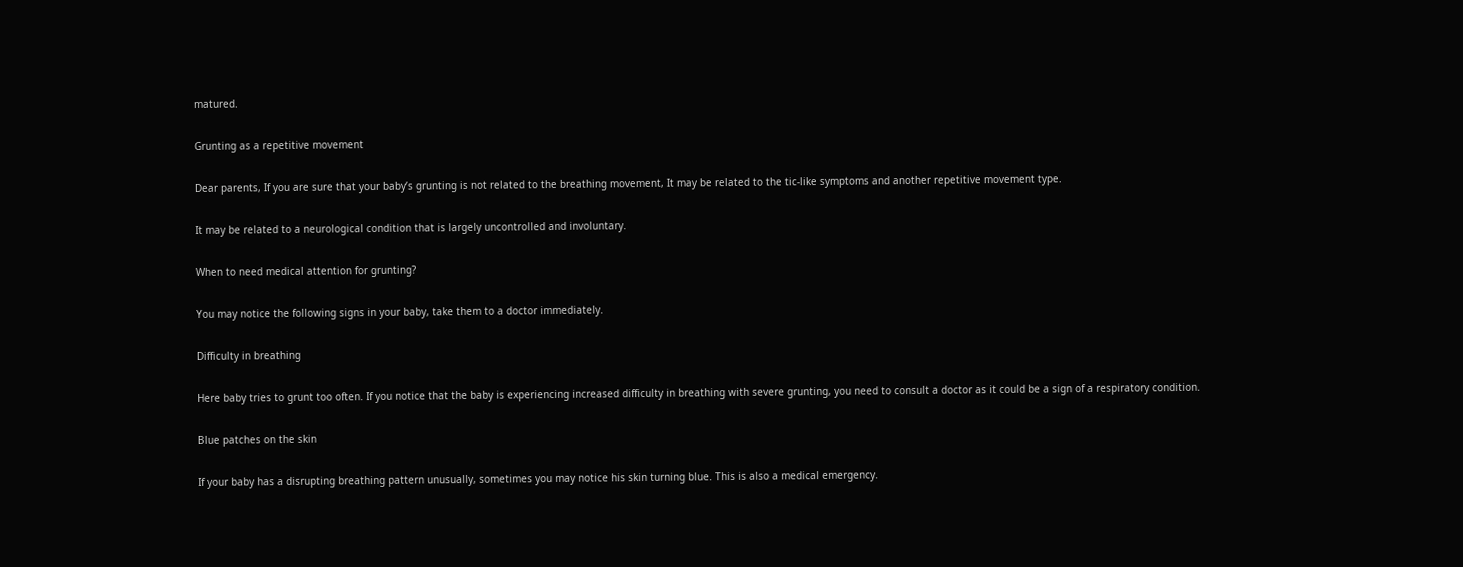matured.

Grunting as a repetitive movement

Dear parents, If you are sure that your baby’s grunting is not related to the breathing movement, It may be related to the tic-like symptoms and another repetitive movement type.

It may be related to a neurological condition that is largely uncontrolled and involuntary.

When to need medical attention for grunting?

You may notice the following signs in your baby, take them to a doctor immediately.

Difficulty in breathing

Here baby tries to grunt too often. If you notice that the baby is experiencing increased difficulty in breathing with severe grunting, you need to consult a doctor as it could be a sign of a respiratory condition.

Blue patches on the skin

If your baby has a disrupting breathing pattern unusually, sometimes you may notice his skin turning blue. This is also a medical emergency.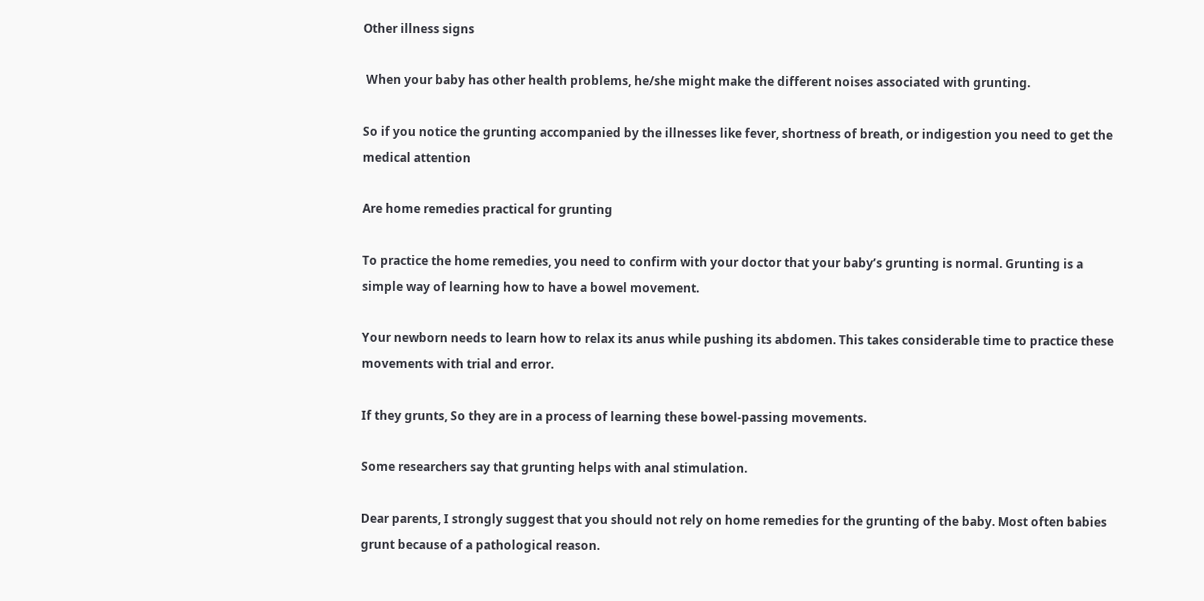Other illness signs

 When your baby has other health problems, he/she might make the different noises associated with grunting.

So if you notice the grunting accompanied by the illnesses like fever, shortness of breath, or indigestion you need to get the medical attention

Are home remedies practical for grunting

To practice the home remedies, you need to confirm with your doctor that your baby’s grunting is normal. Grunting is a simple way of learning how to have a bowel movement.

Your newborn needs to learn how to relax its anus while pushing its abdomen. This takes considerable time to practice these movements with trial and error.

If they grunts, So they are in a process of learning these bowel-passing movements.

Some researchers say that grunting helps with anal stimulation.

Dear parents, I strongly suggest that you should not rely on home remedies for the grunting of the baby. Most often babies grunt because of a pathological reason.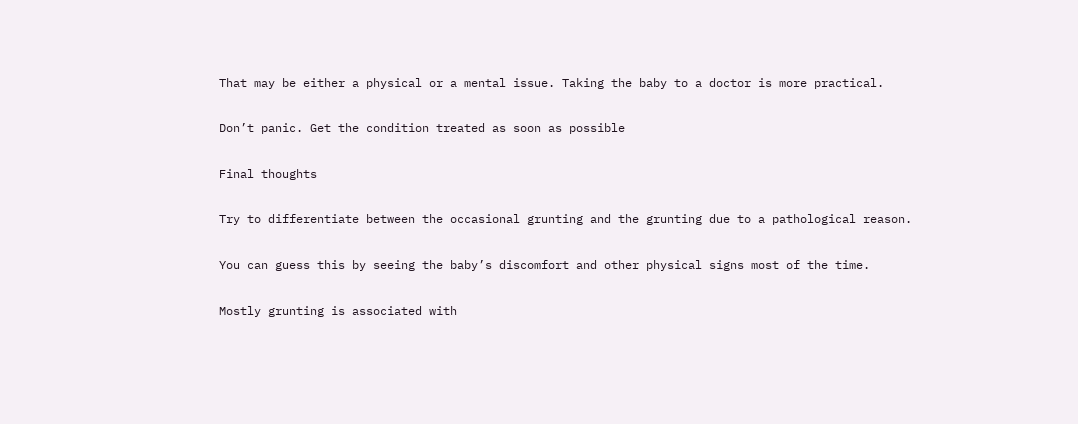That may be either a physical or a mental issue. Taking the baby to a doctor is more practical.

Don’t panic. Get the condition treated as soon as possible

Final thoughts

Try to differentiate between the occasional grunting and the grunting due to a pathological reason.

You can guess this by seeing the baby’s discomfort and other physical signs most of the time.

Mostly grunting is associated with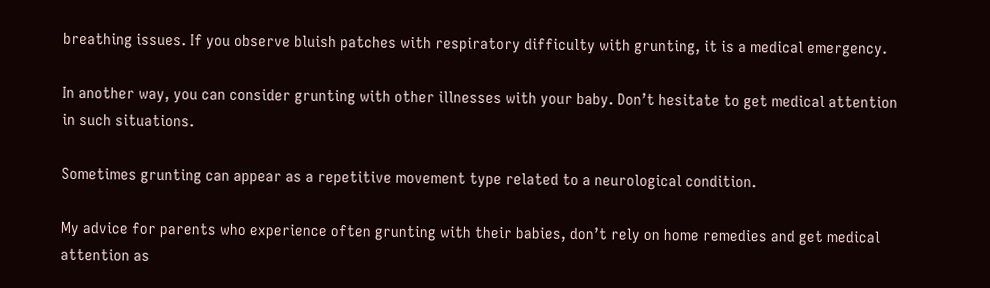breathing issues. If you observe bluish patches with respiratory difficulty with grunting, it is a medical emergency.

In another way, you can consider grunting with other illnesses with your baby. Don’t hesitate to get medical attention in such situations.

Sometimes grunting can appear as a repetitive movement type related to a neurological condition.

My advice for parents who experience often grunting with their babies, don’t rely on home remedies and get medical attention as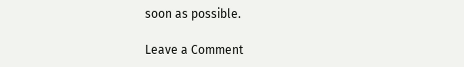soon as possible.

Leave a Comment